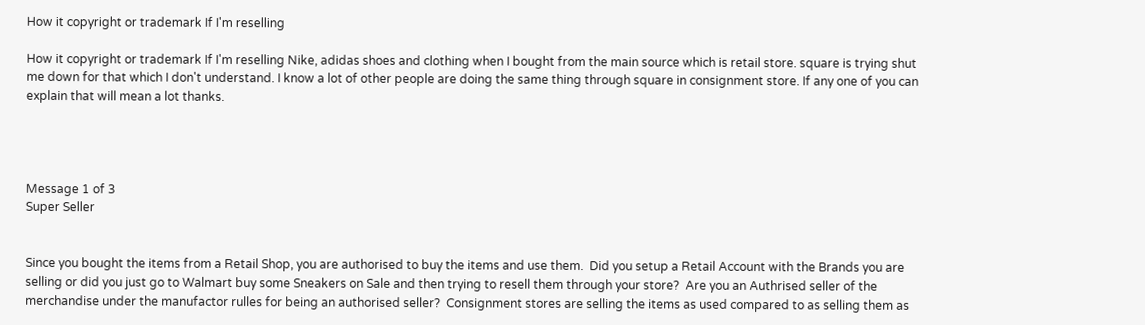How it copyright or trademark If I'm reselling

How it copyright or trademark If I'm reselling Nike, adidas shoes and clothing when I bought from the main source which is retail store. square is trying shut me down for that which I don't understand. I know a lot of other people are doing the same thing through square in consignment store. If any one of you can explain that will mean a lot thanks.




Message 1 of 3
Super Seller


Since you bought the items from a Retail Shop, you are authorised to buy the items and use them.  Did you setup a Retail Account with the Brands you are selling or did you just go to Walmart buy some Sneakers on Sale and then trying to resell them through your store?  Are you an Authrised seller of the merchandise under the manufactor rulles for being an authorised seller?  Consignment stores are selling the items as used compared to as selling them as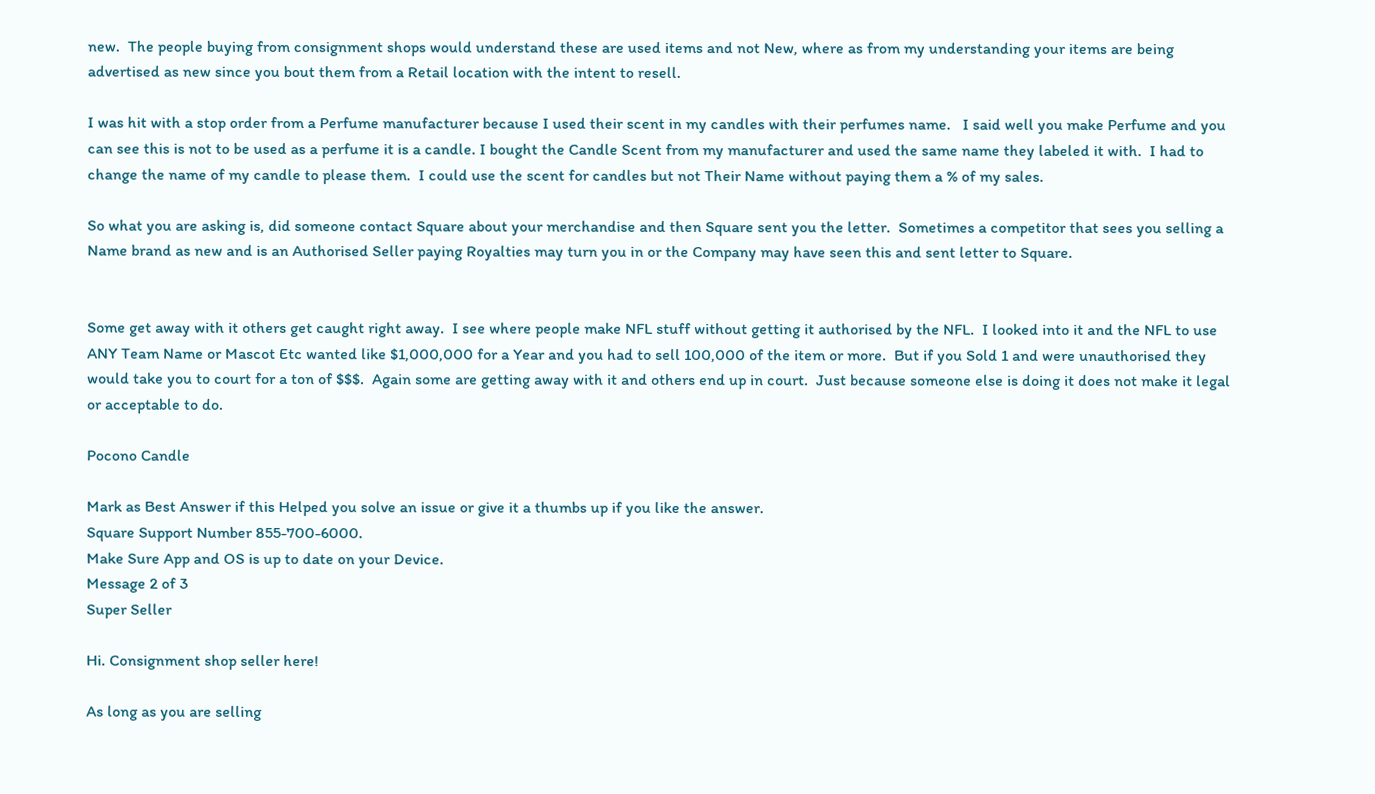new.  The people buying from consignment shops would understand these are used items and not New, where as from my understanding your items are being advertised as new since you bout them from a Retail location with the intent to resell.

I was hit with a stop order from a Perfume manufacturer because I used their scent in my candles with their perfumes name.   I said well you make Perfume and you can see this is not to be used as a perfume it is a candle. I bought the Candle Scent from my manufacturer and used the same name they labeled it with.  I had to change the name of my candle to please them.  I could use the scent for candles but not Their Name without paying them a % of my sales.

So what you are asking is, did someone contact Square about your merchandise and then Square sent you the letter.  Sometimes a competitor that sees you selling a Name brand as new and is an Authorised Seller paying Royalties may turn you in or the Company may have seen this and sent letter to Square.


Some get away with it others get caught right away.  I see where people make NFL stuff without getting it authorised by the NFL.  I looked into it and the NFL to use ANY Team Name or Mascot Etc wanted like $1,000,000 for a Year and you had to sell 100,000 of the item or more.  But if you Sold 1 and were unauthorised they would take you to court for a ton of $$$.  Again some are getting away with it and others end up in court.  Just because someone else is doing it does not make it legal or acceptable to do.

Pocono Candle

Mark as Best Answer if this Helped you solve an issue or give it a thumbs up if you like the answer.
Square Support Number 855-700-6000.
Make Sure App and OS is up to date on your Device.
Message 2 of 3
Super Seller

Hi. Consignment shop seller here!

As long as you are selling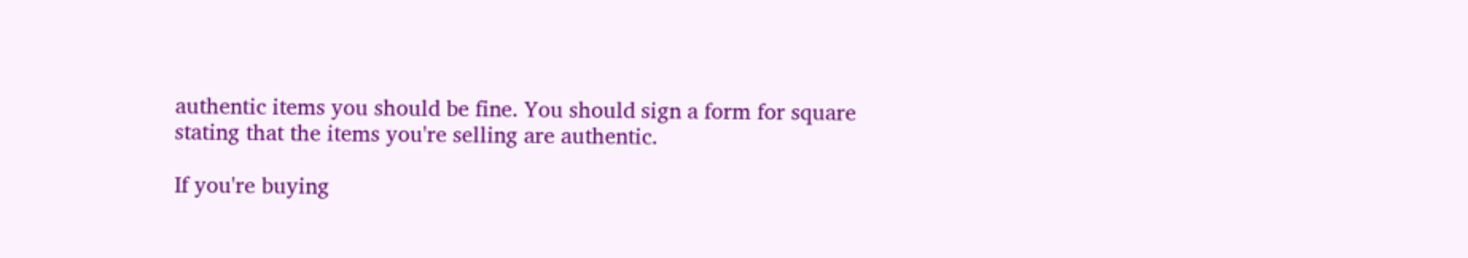authentic items you should be fine. You should sign a form for square stating that the items you're selling are authentic.

If you're buying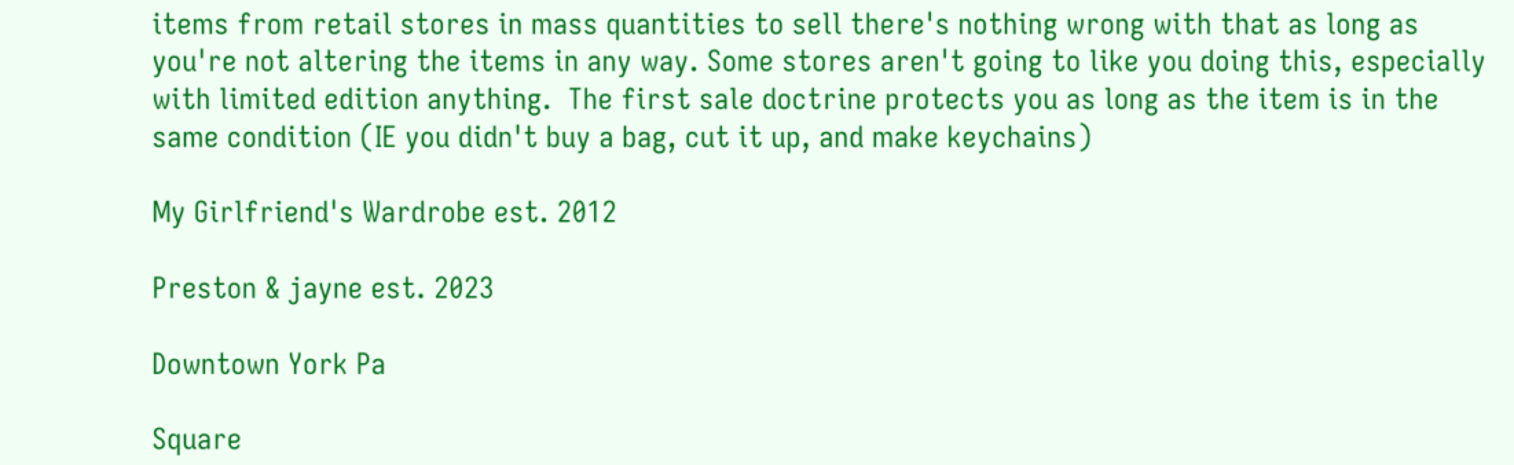items from retail stores in mass quantities to sell there's nothing wrong with that as long as you're not altering the items in any way. Some stores aren't going to like you doing this, especially with limited edition anything.  The first sale doctrine protects you as long as the item is in the same condition (IE you didn't buy a bag, cut it up, and make keychains)

My Girlfriend's Wardrobe est. 2012

Preston & jayne est. 2023

Downtown York Pa

Square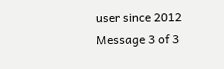user since 2012
Message 3 of 3